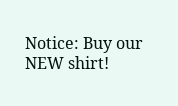Notice: Buy our NEW shirt!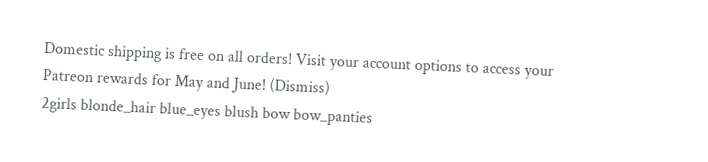Domestic shipping is free on all orders! Visit your account options to access your Patreon rewards for May and June! (Dismiss)
2girls blonde_hair blue_eyes blush bow bow_panties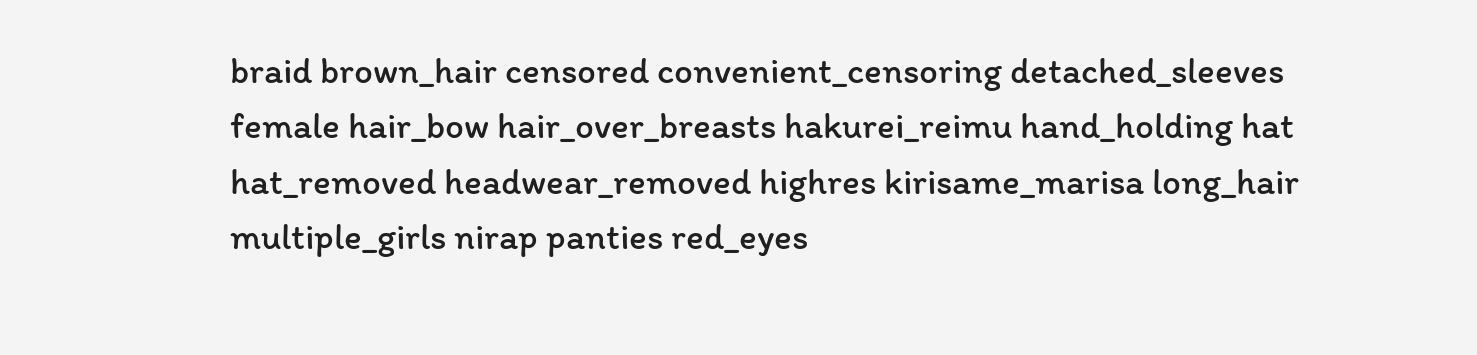braid brown_hair censored convenient_censoring detached_sleeves female hair_bow hair_over_breasts hakurei_reimu hand_holding hat hat_removed headwear_removed highres kirisame_marisa long_hair multiple_girls nirap panties red_eyes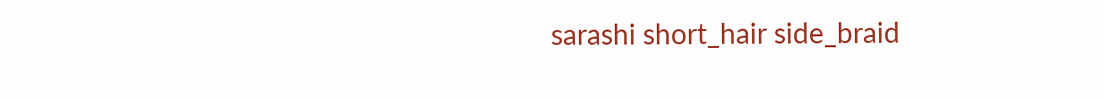sarashi short_hair side_braid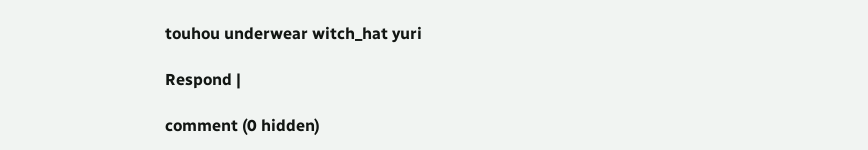touhou underwear witch_hat yuri

Respond |

comment (0 hidden)